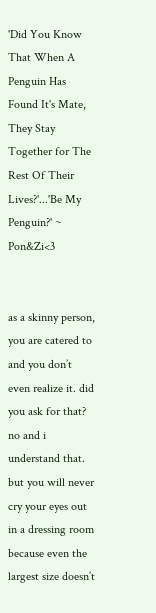'Did You Know That When A Penguin Has Found It's Mate, They Stay Together for The Rest Of Their Lives?'...'Be My Penguin?' ~ Pon&Zi<3


as a skinny person, you are catered to and you don’t even realize it. did you ask for that? no and i understand that. but you will never cry your eyes out in a dressing room because even the largest size doesn’t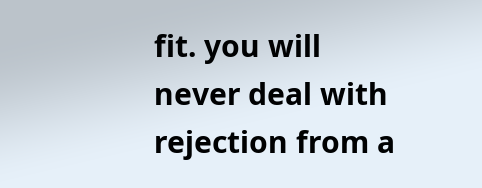fit. you will never deal with rejection from a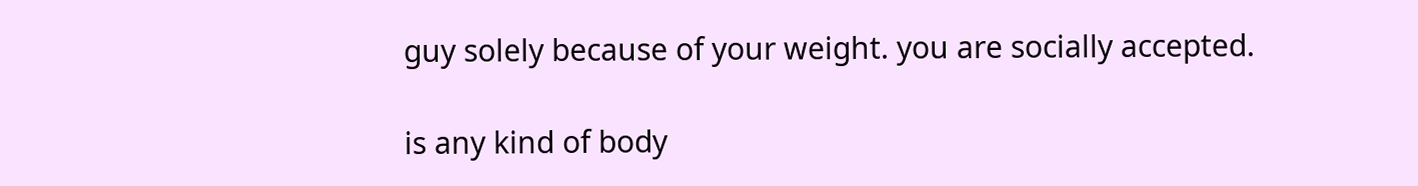guy solely because of your weight. you are socially accepted.

is any kind of body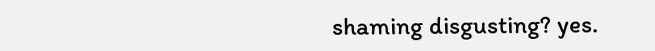shaming disgusting? yes.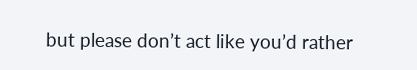but please don’t act like you’d rather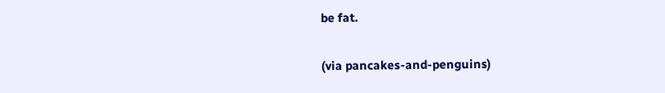be fat.

(via pancakes-and-penguins)